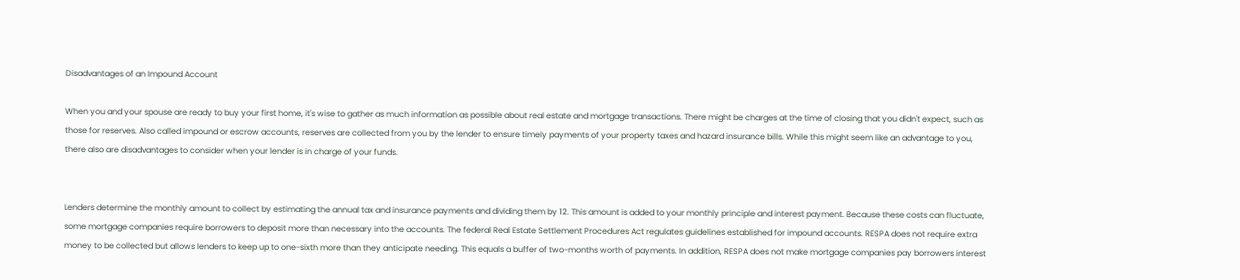Disadvantages of an Impound Account

When you and your spouse are ready to buy your first home, it's wise to gather as much information as possible about real estate and mortgage transactions. There might be charges at the time of closing that you didn't expect, such as those for reserves. Also called impound or escrow accounts, reserves are collected from you by the lender to ensure timely payments of your property taxes and hazard insurance bills. While this might seem like an advantage to you, there also are disadvantages to consider when your lender is in charge of your funds.


Lenders determine the monthly amount to collect by estimating the annual tax and insurance payments and dividing them by 12. This amount is added to your monthly principle and interest payment. Because these costs can fluctuate, some mortgage companies require borrowers to deposit more than necessary into the accounts. The federal Real Estate Settlement Procedures Act regulates guidelines established for impound accounts. RESPA does not require extra money to be collected but allows lenders to keep up to one-sixth more than they anticipate needing. This equals a buffer of two-months worth of payments. In addition, RESPA does not make mortgage companies pay borrowers interest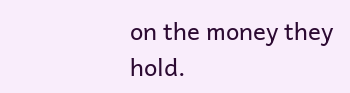on the money they hold.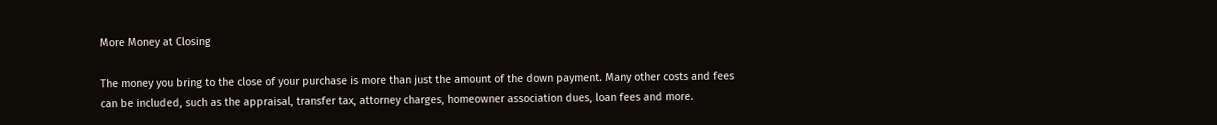More Money at Closing

The money you bring to the close of your purchase is more than just the amount of the down payment. Many other costs and fees can be included, such as the appraisal, transfer tax, attorney charges, homeowner association dues, loan fees and more.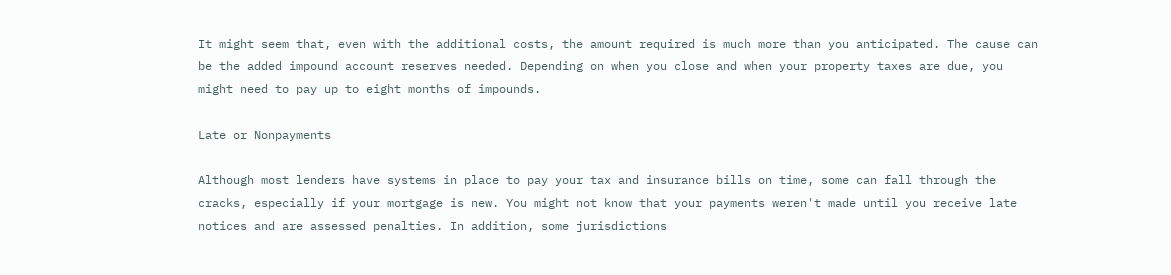It might seem that, even with the additional costs, the amount required is much more than you anticipated. The cause can be the added impound account reserves needed. Depending on when you close and when your property taxes are due, you might need to pay up to eight months of impounds.

Late or Nonpayments

Although most lenders have systems in place to pay your tax and insurance bills on time, some can fall through the cracks, especially if your mortgage is new. You might not know that your payments weren't made until you receive late notices and are assessed penalties. In addition, some jurisdictions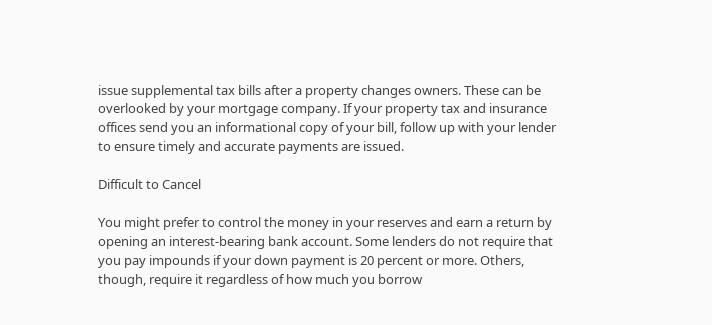issue supplemental tax bills after a property changes owners. These can be overlooked by your mortgage company. If your property tax and insurance offices send you an informational copy of your bill, follow up with your lender to ensure timely and accurate payments are issued.

Difficult to Cancel

You might prefer to control the money in your reserves and earn a return by opening an interest-bearing bank account. Some lenders do not require that you pay impounds if your down payment is 20 percent or more. Others, though, require it regardless of how much you borrow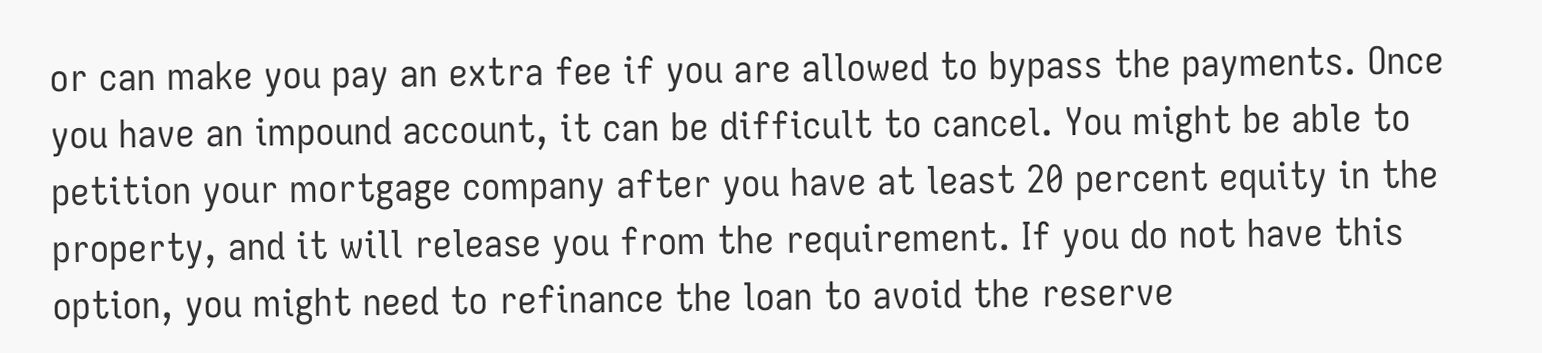or can make you pay an extra fee if you are allowed to bypass the payments. Once you have an impound account, it can be difficult to cancel. You might be able to petition your mortgage company after you have at least 20 percent equity in the property, and it will release you from the requirement. If you do not have this option, you might need to refinance the loan to avoid the reserve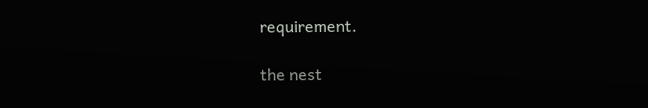requirement.

the nest